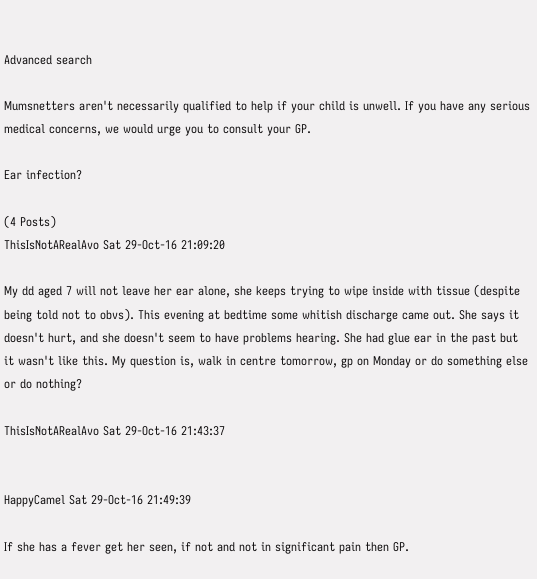Advanced search

Mumsnetters aren't necessarily qualified to help if your child is unwell. If you have any serious medical concerns, we would urge you to consult your GP.

Ear infection?

(4 Posts)
ThisIsNotARealAvo Sat 29-Oct-16 21:09:20

My dd aged 7 will not leave her ear alone, she keeps trying to wipe inside with tissue (despite being told not to obvs). This evening at bedtime some whitish discharge came out. She says it doesn't hurt, and she doesn't seem to have problems hearing. She had glue ear in the past but it wasn't like this. My question is, walk in centre tomorrow, gp on Monday or do something else or do nothing?

ThisIsNotARealAvo Sat 29-Oct-16 21:43:37


HappyCamel Sat 29-Oct-16 21:49:39

If she has a fever get her seen, if not and not in significant pain then GP.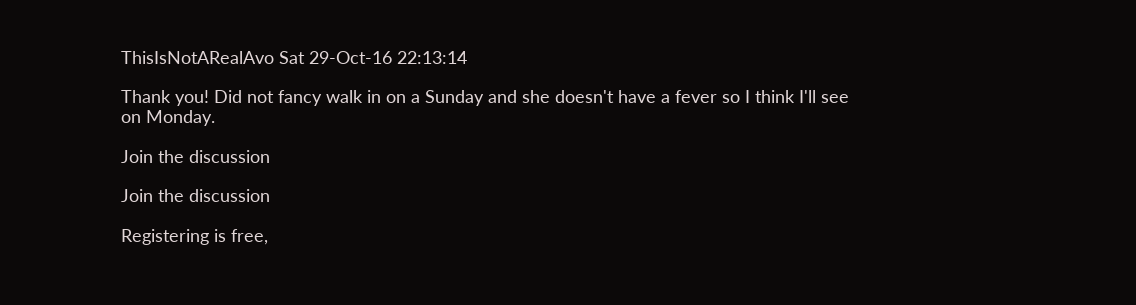ThisIsNotARealAvo Sat 29-Oct-16 22:13:14

Thank you! Did not fancy walk in on a Sunday and she doesn't have a fever so I think I'll see on Monday.

Join the discussion

Join the discussion

Registering is free,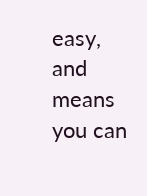easy, and means you can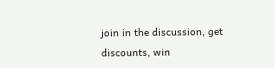join in the discussion, get discounts, win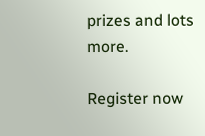prizes and lots more.

Register now